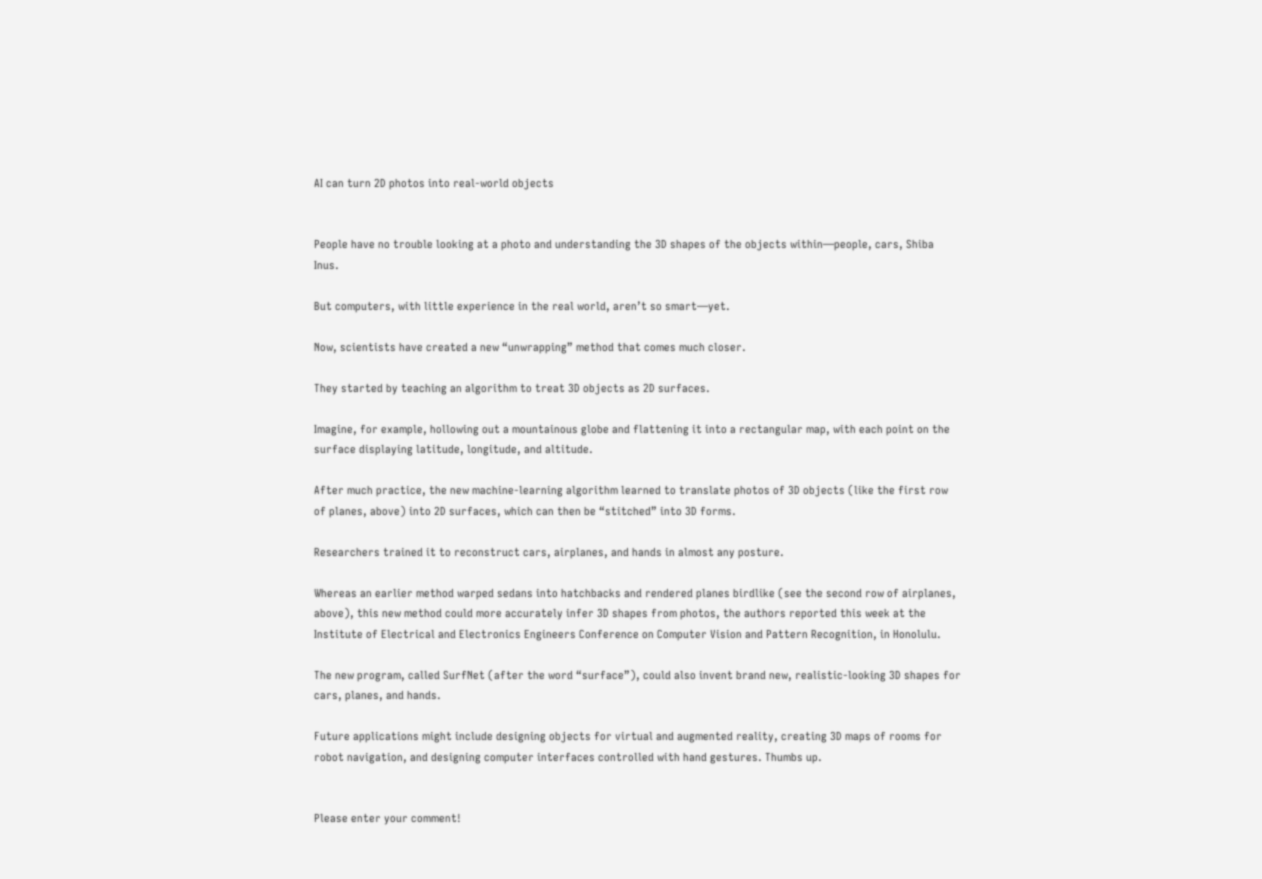AI can turn 2D photos into real-world objects


People have no trouble looking at a photo and understanding the 3D shapes of the objects within—people, cars, Shiba Inus.

But computers, with little experience in the real world, aren’t so smart—yet.

Now, scientists have created a new “unwrapping” method that comes much closer.

They started by teaching an algorithm to treat 3D objects as 2D surfaces.

Imagine, for example, hollowing out a mountainous globe and flattening it into a rectangular map, with each point on the surface displaying latitude, longitude, and altitude.

After much practice, the new machine-learning algorithm learned to translate photos of 3D objects (like the first row of planes, above) into 2D surfaces, which can then be “stitched” into 3D forms.

Researchers trained it to reconstruct cars, airplanes, and hands in almost any posture.

Whereas an earlier method warped sedans into hatchbacks and rendered planes birdlike (see the second row of airplanes, above), this new method could more accurately infer 3D shapes from photos, the authors reported this week at the Institute of Electrical and Electronics Engineers Conference on Computer Vision and Pattern Recognition, in Honolulu.

The new program, called SurfNet (after the word “surface”), could also invent brand new, realistic-looking 3D shapes for cars, planes, and hands.

Future applications might include designing objects for virtual and augmented reality, creating 3D maps of rooms for robot navigation, and designing computer interfaces controlled with hand gestures. Thumbs up.


Please enter your comment!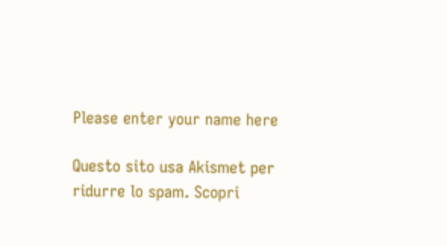Please enter your name here

Questo sito usa Akismet per ridurre lo spam. Scopri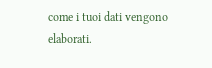come i tuoi dati vengono elaborati.